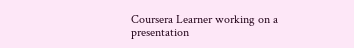Coursera Learner working on a presentation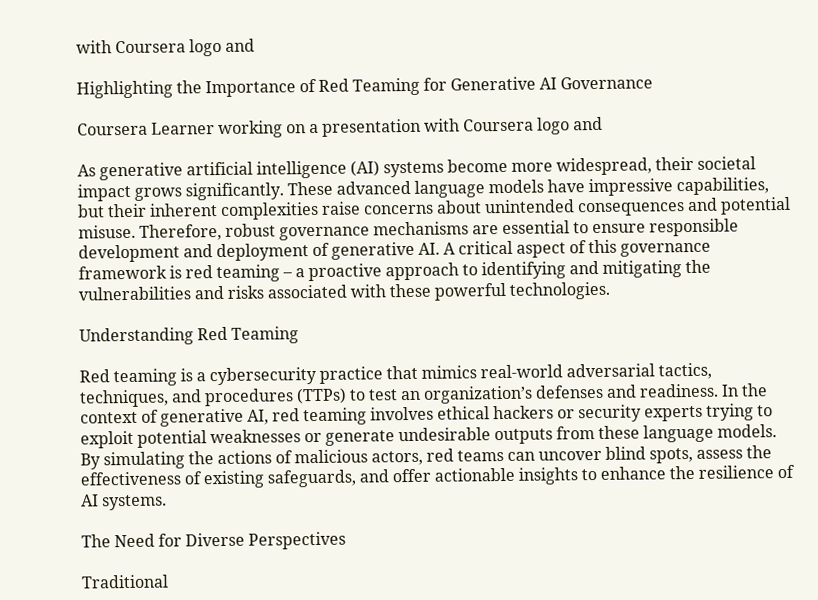with Coursera logo and

Highlighting the Importance of Red Teaming for Generative AI Governance

Coursera Learner working on a presentation with Coursera logo and

As generative artificial intelligence (AI) systems become more widespread, their societal impact grows significantly. These advanced language models have impressive capabilities, but their inherent complexities raise concerns about unintended consequences and potential misuse. Therefore, robust governance mechanisms are essential to ensure responsible development and deployment of generative AI. A critical aspect of this governance framework is red teaming – a proactive approach to identifying and mitigating the vulnerabilities and risks associated with these powerful technologies.

Understanding Red Teaming

Red teaming is a cybersecurity practice that mimics real-world adversarial tactics, techniques, and procedures (TTPs) to test an organization’s defenses and readiness. In the context of generative AI, red teaming involves ethical hackers or security experts trying to exploit potential weaknesses or generate undesirable outputs from these language models. By simulating the actions of malicious actors, red teams can uncover blind spots, assess the effectiveness of existing safeguards, and offer actionable insights to enhance the resilience of AI systems.

The Need for Diverse Perspectives

Traditional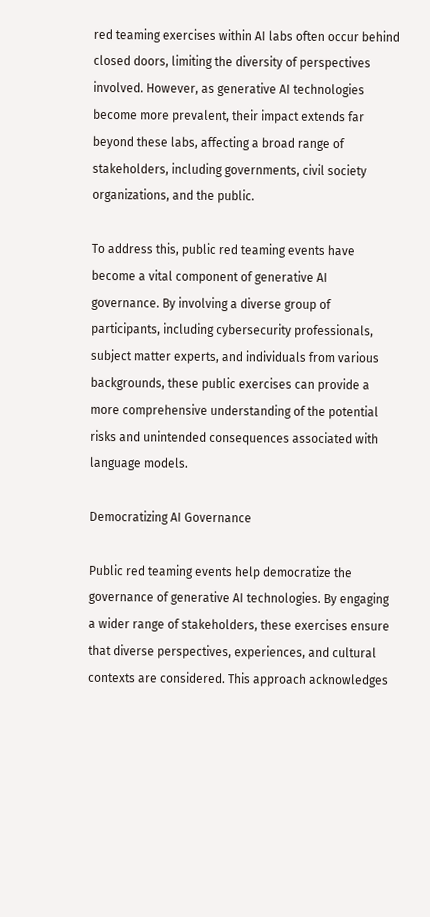red teaming exercises within AI labs often occur behind closed doors, limiting the diversity of perspectives involved. However, as generative AI technologies become more prevalent, their impact extends far beyond these labs, affecting a broad range of stakeholders, including governments, civil society organizations, and the public.

To address this, public red teaming events have become a vital component of generative AI governance. By involving a diverse group of participants, including cybersecurity professionals, subject matter experts, and individuals from various backgrounds, these public exercises can provide a more comprehensive understanding of the potential risks and unintended consequences associated with language models.

Democratizing AI Governance

Public red teaming events help democratize the governance of generative AI technologies. By engaging a wider range of stakeholders, these exercises ensure that diverse perspectives, experiences, and cultural contexts are considered. This approach acknowledges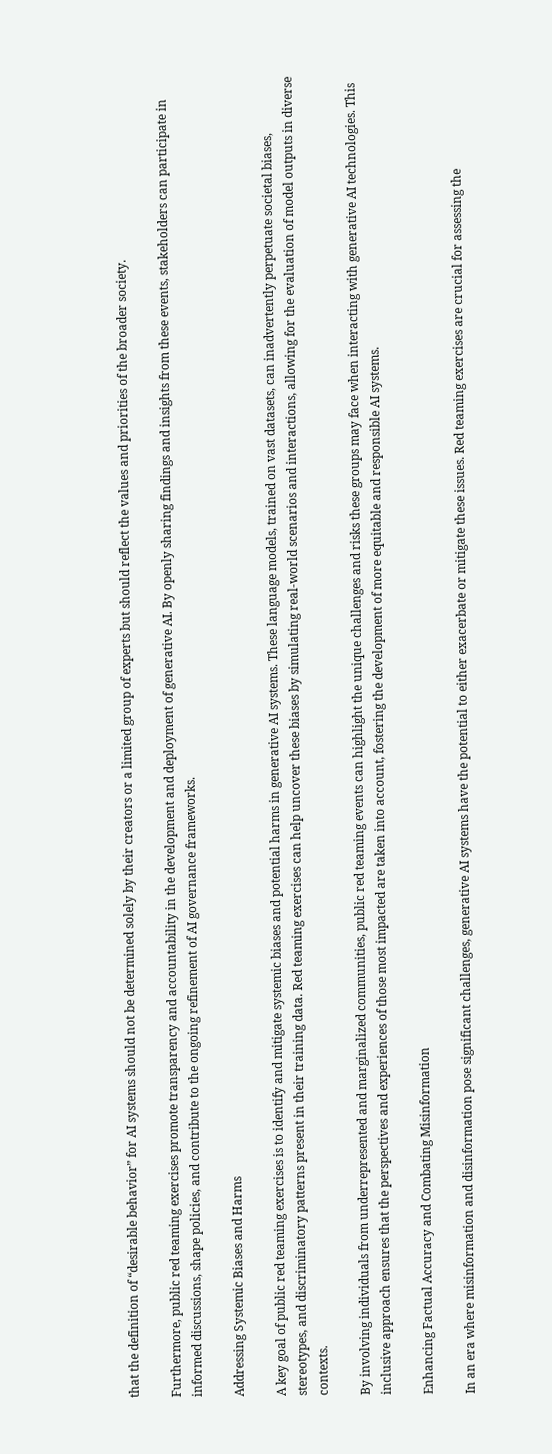that the definition of “desirable behavior” for AI systems should not be determined solely by their creators or a limited group of experts but should reflect the values and priorities of the broader society.

Furthermore, public red teaming exercises promote transparency and accountability in the development and deployment of generative AI. By openly sharing findings and insights from these events, stakeholders can participate in informed discussions, shape policies, and contribute to the ongoing refinement of AI governance frameworks.

Addressing Systemic Biases and Harms

A key goal of public red teaming exercises is to identify and mitigate systemic biases and potential harms in generative AI systems. These language models, trained on vast datasets, can inadvertently perpetuate societal biases, stereotypes, and discriminatory patterns present in their training data. Red teaming exercises can help uncover these biases by simulating real-world scenarios and interactions, allowing for the evaluation of model outputs in diverse contexts.

By involving individuals from underrepresented and marginalized communities, public red teaming events can highlight the unique challenges and risks these groups may face when interacting with generative AI technologies. This inclusive approach ensures that the perspectives and experiences of those most impacted are taken into account, fostering the development of more equitable and responsible AI systems.

Enhancing Factual Accuracy and Combating Misinformation

In an era where misinformation and disinformation pose significant challenges, generative AI systems have the potential to either exacerbate or mitigate these issues. Red teaming exercises are crucial for assessing the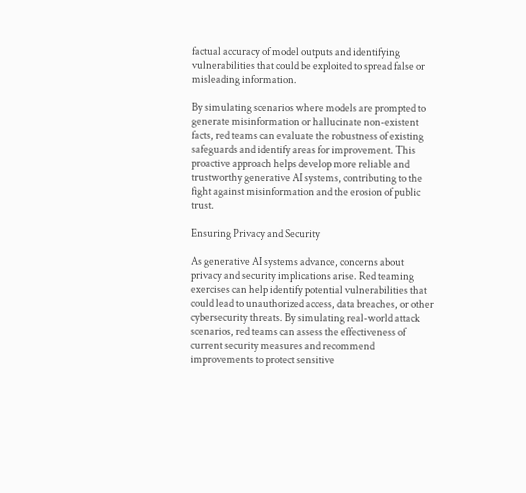factual accuracy of model outputs and identifying vulnerabilities that could be exploited to spread false or misleading information.

By simulating scenarios where models are prompted to generate misinformation or hallucinate non-existent facts, red teams can evaluate the robustness of existing safeguards and identify areas for improvement. This proactive approach helps develop more reliable and trustworthy generative AI systems, contributing to the fight against misinformation and the erosion of public trust.

Ensuring Privacy and Security

As generative AI systems advance, concerns about privacy and security implications arise. Red teaming exercises can help identify potential vulnerabilities that could lead to unauthorized access, data breaches, or other cybersecurity threats. By simulating real-world attack scenarios, red teams can assess the effectiveness of current security measures and recommend improvements to protect sensitive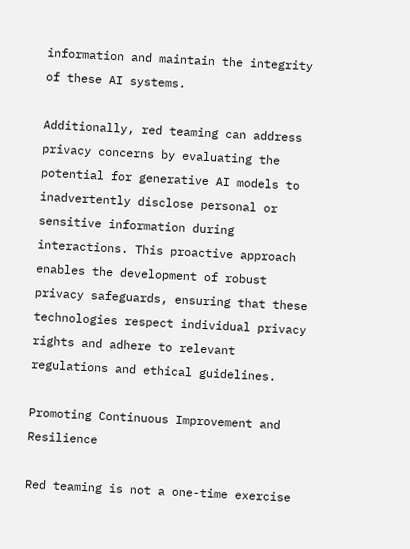information and maintain the integrity of these AI systems.

Additionally, red teaming can address privacy concerns by evaluating the potential for generative AI models to inadvertently disclose personal or sensitive information during interactions. This proactive approach enables the development of robust privacy safeguards, ensuring that these technologies respect individual privacy rights and adhere to relevant regulations and ethical guidelines.

Promoting Continuous Improvement and Resilience

Red teaming is not a one-time exercise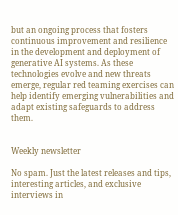but an ongoing process that fosters continuous improvement and resilience in the development and deployment of generative AI systems. As these technologies evolve and new threats emerge, regular red teaming exercises can help identify emerging vulnerabilities and adapt existing safeguards to address them.


Weekly newsletter

No spam. Just the latest releases and tips, interesting articles, and exclusive interviews in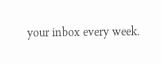your inbox every week.